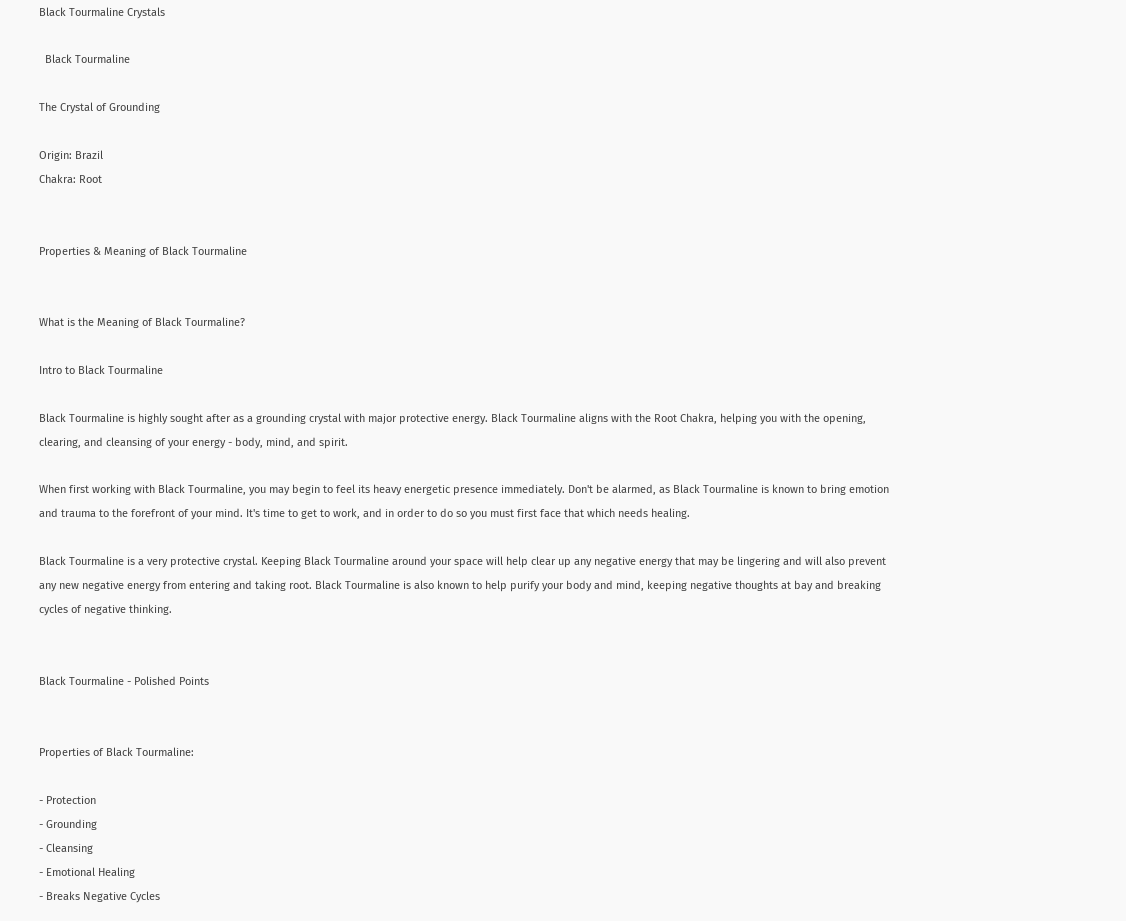Black Tourmaline Crystals

  Black Tourmaline

The Crystal of Grounding

Origin: Brazil
Chakra: Root


Properties & Meaning of Black Tourmaline


What is the Meaning of Black Tourmaline?

Intro to Black Tourmaline

Black Tourmaline is highly sought after as a grounding crystal with major protective energy. Black Tourmaline aligns with the Root Chakra, helping you with the opening, clearing, and cleansing of your energy - body, mind, and spirit.

When first working with Black Tourmaline, you may begin to feel its heavy energetic presence immediately. Don't be alarmed, as Black Tourmaline is known to bring emotion and trauma to the forefront of your mind. It's time to get to work, and in order to do so you must first face that which needs healing.

Black Tourmaline is a very protective crystal. Keeping Black Tourmaline around your space will help clear up any negative energy that may be lingering and will also prevent any new negative energy from entering and taking root. Black Tourmaline is also known to help purify your body and mind, keeping negative thoughts at bay and breaking cycles of negative thinking.


Black Tourmaline - Polished Points


Properties of Black Tourmaline:

- Protection
- Grounding
- Cleansing
- Emotional Healing
- Breaks Negative Cycles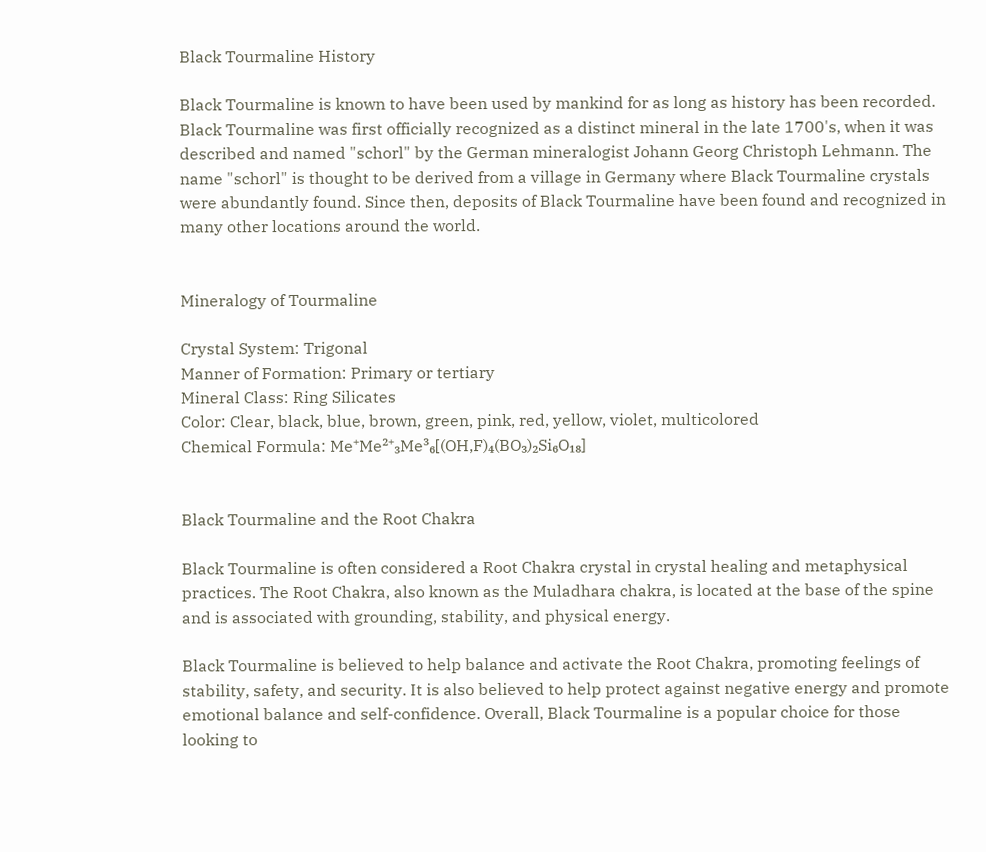Black Tourmaline History

Black Tourmaline is known to have been used by mankind for as long as history has been recorded. Black Tourmaline was first officially recognized as a distinct mineral in the late 1700's, when it was described and named "schorl" by the German mineralogist Johann Georg Christoph Lehmann. The name "schorl" is thought to be derived from a village in Germany where Black Tourmaline crystals were abundantly found. Since then, deposits of Black Tourmaline have been found and recognized in many other locations around the world.


Mineralogy of Tourmaline

Crystal System: Trigonal
Manner of Formation: Primary or tertiary
Mineral Class: Ring Silicates
Color: Clear, black, blue, brown, green, pink, red, yellow, violet, multicolored
Chemical Formula: Me⁺Me²⁺₃Me³₆[(OH,F)₄(BO₃)₂Si₆O₁₈]


Black Tourmaline and the Root Chakra

Black Tourmaline is often considered a Root Chakra crystal in crystal healing and metaphysical practices. The Root Chakra, also known as the Muladhara chakra, is located at the base of the spine and is associated with grounding, stability, and physical energy.

Black Tourmaline is believed to help balance and activate the Root Chakra, promoting feelings of stability, safety, and security. It is also believed to help protect against negative energy and promote emotional balance and self-confidence. Overall, Black Tourmaline is a popular choice for those looking to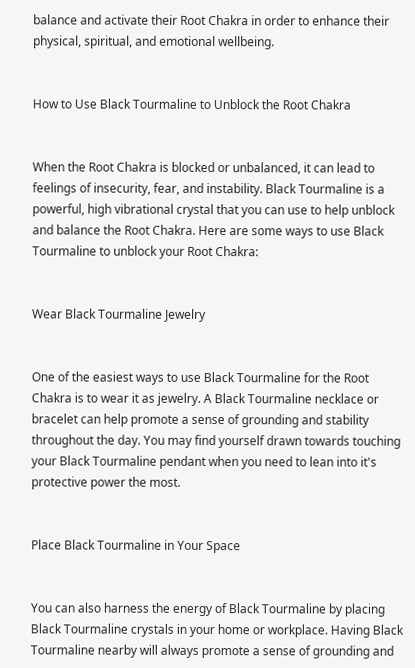balance and activate their Root Chakra in order to enhance their physical, spiritual, and emotional wellbeing.


How to Use Black Tourmaline to Unblock the Root Chakra


When the Root Chakra is blocked or unbalanced, it can lead to feelings of insecurity, fear, and instability. Black Tourmaline is a powerful, high vibrational crystal that you can use to help unblock and balance the Root Chakra. Here are some ways to use Black Tourmaline to unblock your Root Chakra:


Wear Black Tourmaline Jewelry


One of the easiest ways to use Black Tourmaline for the Root Chakra is to wear it as jewelry. A Black Tourmaline necklace or bracelet can help promote a sense of grounding and stability throughout the day. You may find yourself drawn towards touching your Black Tourmaline pendant when you need to lean into it's protective power the most.


Place Black Tourmaline in Your Space


You can also harness the energy of Black Tourmaline by placing Black Tourmaline crystals in your home or workplace. Having Black Tourmaline nearby will always promote a sense of grounding and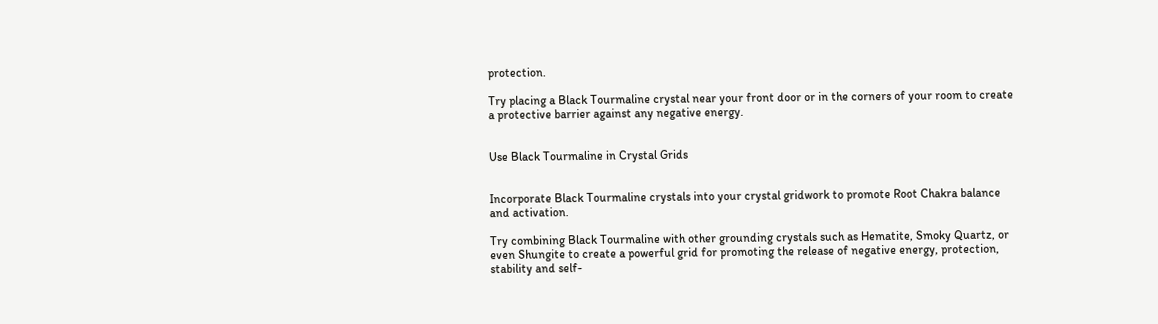protection.

Try placing a Black Tourmaline crystal near your front door or in the corners of your room to create a protective barrier against any negative energy.


Use Black Tourmaline in Crystal Grids


Incorporate Black Tourmaline crystals into your crystal gridwork to promote Root Chakra balance and activation.

Try combining Black Tourmaline with other grounding crystals such as Hematite, Smoky Quartz, or even Shungite to create a powerful grid for promoting the release of negative energy, protection, stability and self-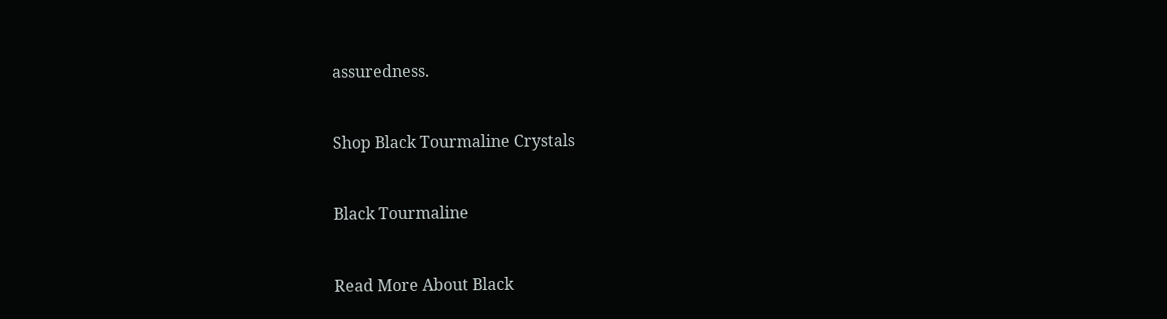assuredness.


Shop Black Tourmaline Crystals


Black Tourmaline


Read More About Black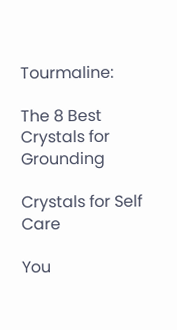Tourmaline:

The 8 Best Crystals for Grounding

Crystals for Self Care

You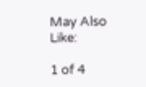May Also Like:

1 of 4